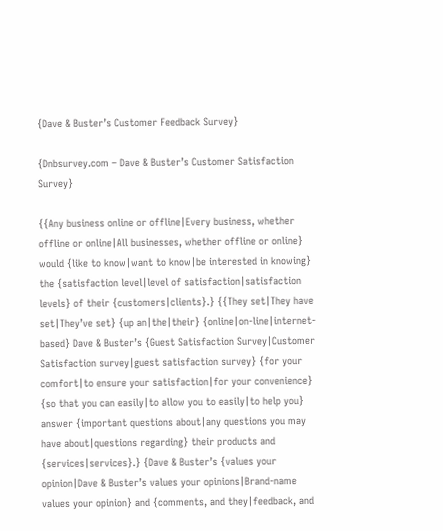{Dave & Buster’s Customer Feedback Survey}

{Dnbsurvey.com – Dave & Buster’s Customer Satisfaction Survey}

{{Any business online or offline|Every business, whether offline or online|All businesses, whether offline or online} would {like to know|want to know|be interested in knowing} the {satisfaction level|level of satisfaction|satisfaction levels} of their {customers|clients}.} {{They set|They have set|They’ve set} {up an|the|their} {online|on-line|internet-based} Dave & Buster’s {Guest Satisfaction Survey|Customer Satisfaction survey|guest satisfaction survey} {for your comfort|to ensure your satisfaction|for your convenience} {so that you can easily|to allow you to easily|to help you} answer {important questions about|any questions you may have about|questions regarding} their products and {services|services}.} {Dave & Buster’s {values your opinion|Dave & Buster’s values your opinions|Brand-name values your opinion} and {comments, and they|feedback, and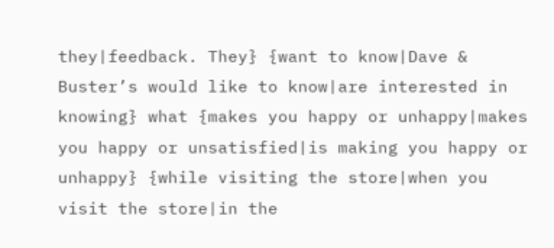they|feedback. They} {want to know|Dave & Buster’s would like to know|are interested in knowing} what {makes you happy or unhappy|makes you happy or unsatisfied|is making you happy or unhappy} {while visiting the store|when you visit the store|in the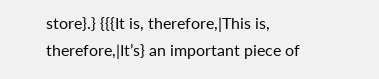store}.} {{{It is, therefore,|This is, therefore,|It’s} an important piece of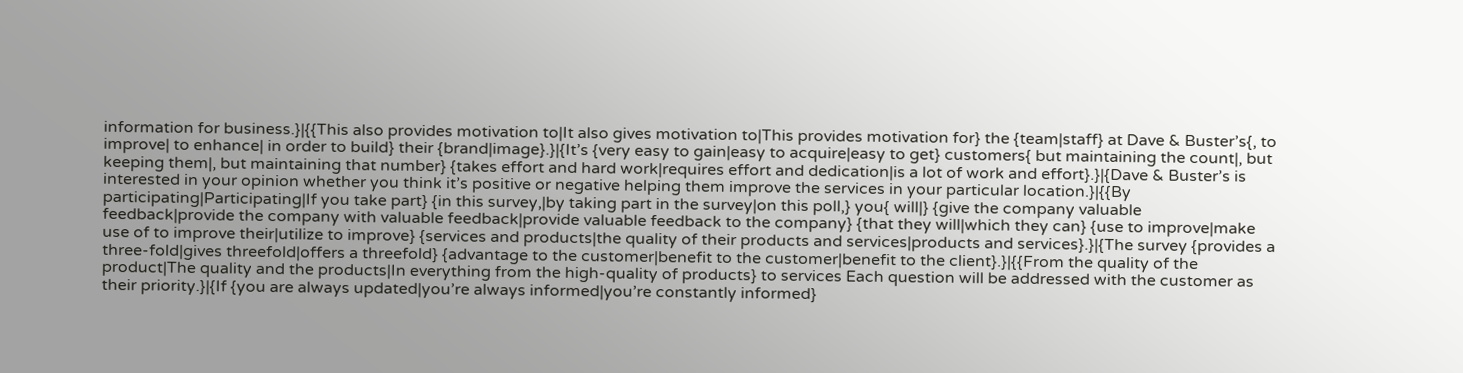information for business.}|{{This also provides motivation to|It also gives motivation to|This provides motivation for} the {team|staff} at Dave & Buster’s{, to improve| to enhance| in order to build} their {brand|image}.}|{It’s {very easy to gain|easy to acquire|easy to get} customers{ but maintaining the count|, but keeping them|, but maintaining that number} {takes effort and hard work|requires effort and dedication|is a lot of work and effort}.}|{Dave & Buster’s is interested in your opinion whether you think it’s positive or negative helping them improve the services in your particular location.}|{{By participating|Participating|If you take part} {in this survey,|by taking part in the survey|on this poll,} you{ will|} {give the company valuable feedback|provide the company with valuable feedback|provide valuable feedback to the company} {that they will|which they can} {use to improve|make use of to improve their|utilize to improve} {services and products|the quality of their products and services|products and services}.}|{The survey {provides a three-fold|gives threefold|offers a threefold} {advantage to the customer|benefit to the customer|benefit to the client}.}|{{From the quality of the product|The quality and the products|In everything from the high-quality of products} to services Each question will be addressed with the customer as their priority.}|{If {you are always updated|you’re always informed|you’re constantly informed}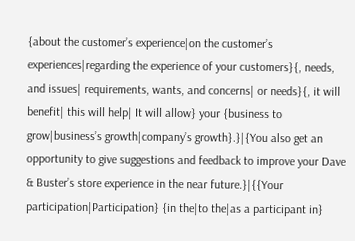{about the customer’s experience|on the customer’s experiences|regarding the experience of your customers}{, needs, and issues| requirements, wants, and concerns| or needs}{, it will benefit| this will help| It will allow} your {business to grow|business’s growth|company’s growth}.}|{You also get an opportunity to give suggestions and feedback to improve your Dave & Buster’s store experience in the near future.}|{{Your participation|Participation} {in the|to the|as a participant in}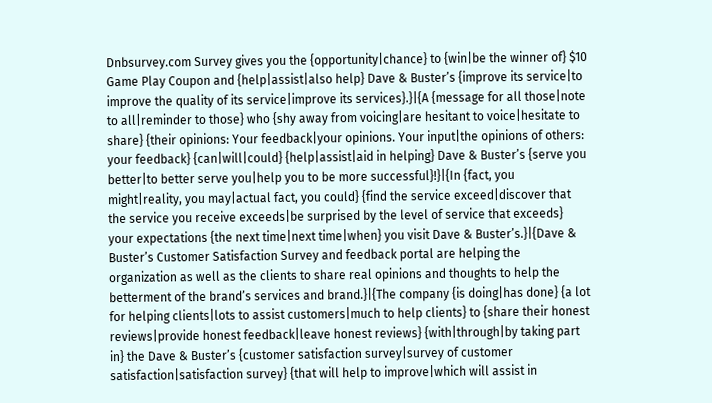Dnbsurvey.com Survey gives you the {opportunity|chance} to {win|be the winner of} $10 Game Play Coupon and {help|assist|also help} Dave & Buster’s {improve its service|to improve the quality of its service|improve its services}.}|{A {message for all those|note to all|reminder to those} who {shy away from voicing|are hesitant to voice|hesitate to share} {their opinions: Your feedback|your opinions. Your input|the opinions of others: your feedback} {can|will|could} {help|assist|aid in helping} Dave & Buster’s {serve you better|to better serve you|help you to be more successful}!}|{In {fact, you might|reality, you may|actual fact, you could} {find the service exceed|discover that the service you receive exceeds|be surprised by the level of service that exceeds} your expectations {the next time|next time|when} you visit Dave & Buster’s.}|{Dave & Buster’s Customer Satisfaction Survey and feedback portal are helping the organization as well as the clients to share real opinions and thoughts to help the betterment of the brand’s services and brand.}|{The company {is doing|has done} {a lot for helping clients|lots to assist customers|much to help clients} to {share their honest reviews|provide honest feedback|leave honest reviews} {with|through|by taking part in} the Dave & Buster’s {customer satisfaction survey|survey of customer satisfaction|satisfaction survey} {that will help to improve|which will assist in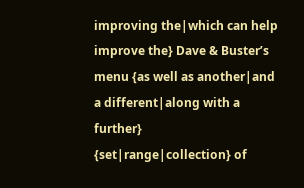improving the|which can help improve the} Dave & Buster’s menu {as well as another|and a different|along with a further} {set|range|collection} of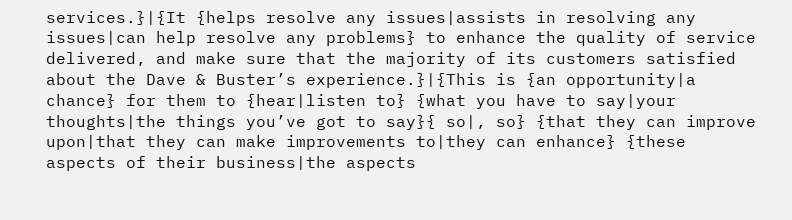services.}|{It {helps resolve any issues|assists in resolving any issues|can help resolve any problems} to enhance the quality of service delivered, and make sure that the majority of its customers satisfied about the Dave & Buster’s experience.}|{This is {an opportunity|a chance} for them to {hear|listen to} {what you have to say|your thoughts|the things you’ve got to say}{ so|, so} {that they can improve upon|that they can make improvements to|they can enhance} {these aspects of their business|the aspects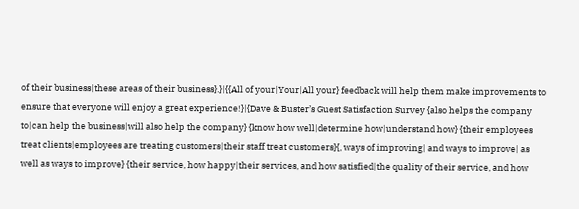of their business|these areas of their business}.}|{{All of your|Your|All your} feedback will help them make improvements to ensure that everyone will enjoy a great experience!}|{Dave & Buster’s Guest Satisfaction Survey {also helps the company to|can help the business|will also help the company} {know how well|determine how|understand how} {their employees treat clients|employees are treating customers|their staff treat customers}{, ways of improving| and ways to improve| as well as ways to improve} {their service, how happy|their services, and how satisfied|the quality of their service, and how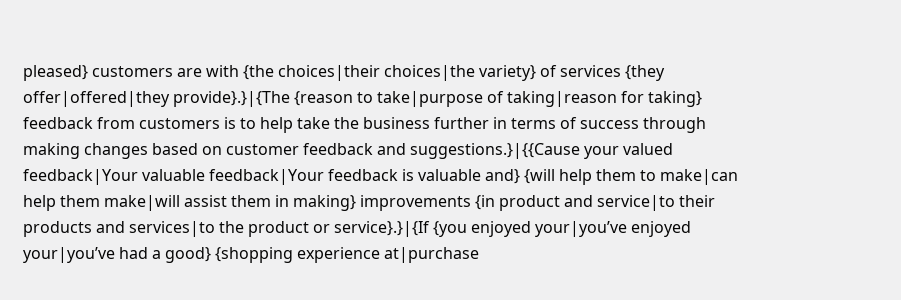pleased} customers are with {the choices|their choices|the variety} of services {they offer|offered|they provide}.}|{The {reason to take|purpose of taking|reason for taking} feedback from customers is to help take the business further in terms of success through making changes based on customer feedback and suggestions.}|{{Cause your valued feedback|Your valuable feedback|Your feedback is valuable and} {will help them to make|can help them make|will assist them in making} improvements {in product and service|to their products and services|to the product or service}.}|{If {you enjoyed your|you’ve enjoyed your|you’ve had a good} {shopping experience at|purchase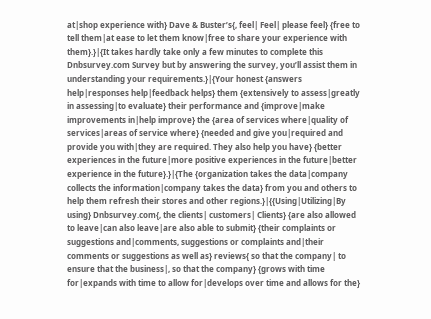at|shop experience with} Dave & Buster’s{, feel| Feel| please feel} {free to tell them|at ease to let them know|free to share your experience with them}.}|{It takes hardly take only a few minutes to complete this Dnbsurvey.com Survey but by answering the survey, you’ll assist them in understanding your requirements.}|{Your honest {answers help|responses help|feedback helps} them {extensively to assess|greatly in assessing|to evaluate} their performance and {improve|make improvements in|help improve} the {area of services where|quality of services|areas of service where} {needed and give you|required and provide you with|they are required. They also help you have} {better experiences in the future|more positive experiences in the future|better experience in the future}.}|{The {organization takes the data|company collects the information|company takes the data} from you and others to help them refresh their stores and other regions.}|{{Using|Utilizing|By using} Dnbsurvey.com{, the clients| customers| Clients} {are also allowed to leave|can also leave|are also able to submit} {their complaints or suggestions and|comments, suggestions or complaints and|their comments or suggestions as well as} reviews{ so that the company| to ensure that the business|, so that the company} {grows with time for|expands with time to allow for|develops over time and allows for the}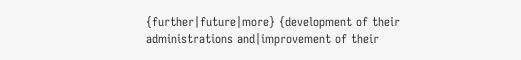{further|future|more} {development of their administrations and|improvement of their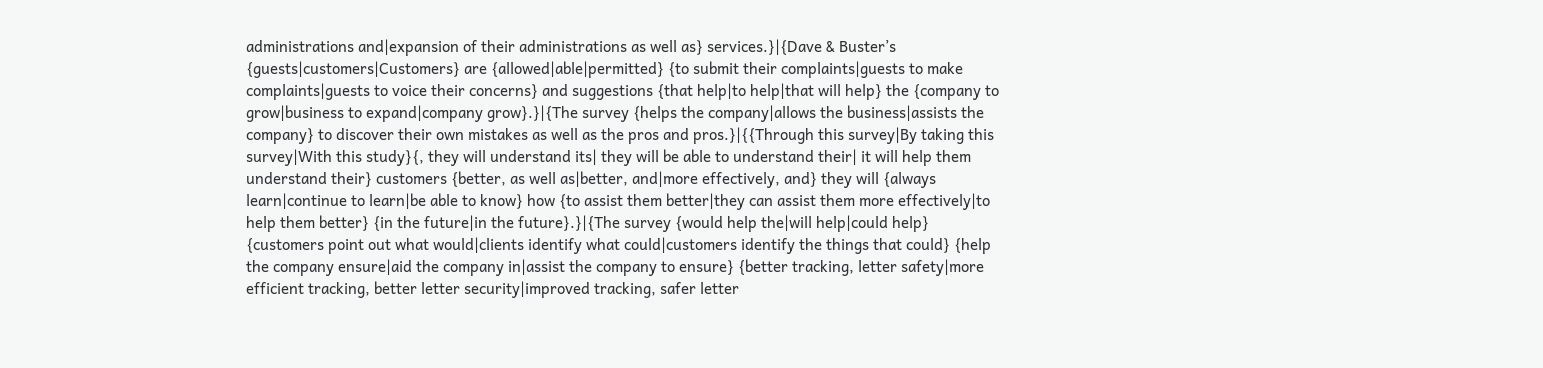administrations and|expansion of their administrations as well as} services.}|{Dave & Buster’s {guests|customers|Customers} are {allowed|able|permitted} {to submit their complaints|guests to make complaints|guests to voice their concerns} and suggestions {that help|to help|that will help} the {company to grow|business to expand|company grow}.}|{The survey {helps the company|allows the business|assists the company} to discover their own mistakes as well as the pros and pros.}|{{Through this survey|By taking this survey|With this study}{, they will understand its| they will be able to understand their| it will help them understand their} customers {better, as well as|better, and|more effectively, and} they will {always learn|continue to learn|be able to know} how {to assist them better|they can assist them more effectively|to help them better} {in the future|in the future}.}|{The survey {would help the|will help|could help} {customers point out what would|clients identify what could|customers identify the things that could} {help the company ensure|aid the company in|assist the company to ensure} {better tracking, letter safety|more efficient tracking, better letter security|improved tracking, safer letter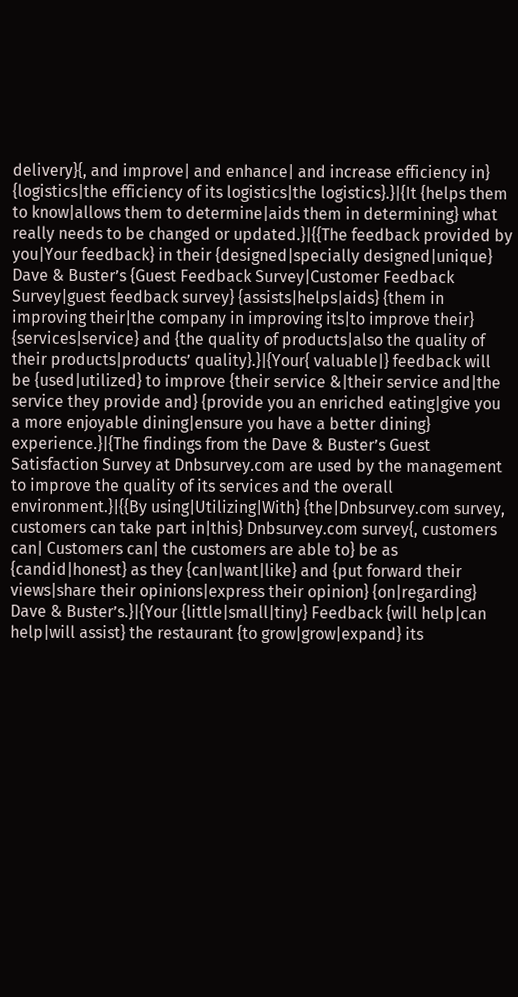delivery}{, and improve| and enhance| and increase efficiency in} {logistics|the efficiency of its logistics|the logistics}.}|{It {helps them to know|allows them to determine|aids them in determining} what really needs to be changed or updated.}|{{The feedback provided by you|Your feedback} in their {designed|specially designed|unique} Dave & Buster’s {Guest Feedback Survey|Customer Feedback Survey|guest feedback survey} {assists|helps|aids} {them in improving their|the company in improving its|to improve their} {services|service} and {the quality of products|also the quality of their products|products’ quality}.}|{Your{ valuable|} feedback will be {used|utilized} to improve {their service &|their service and|the service they provide and} {provide you an enriched eating|give you a more enjoyable dining|ensure you have a better dining} experience.}|{The findings from the Dave & Buster’s Guest Satisfaction Survey at Dnbsurvey.com are used by the management to improve the quality of its services and the overall environment.}|{{By using|Utilizing|With} {the|Dnbsurvey.com survey, customers can take part in|this} Dnbsurvey.com survey{, customers can| Customers can| the customers are able to} be as {candid|honest} as they {can|want|like} and {put forward their views|share their opinions|express their opinion} {on|regarding} Dave & Buster’s.}|{Your {little|small|tiny} Feedback {will help|can help|will assist} the restaurant {to grow|grow|expand} its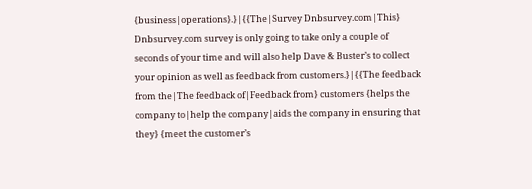{business|operations}.}|{{The|Survey Dnbsurvey.com|This} Dnbsurvey.com survey is only going to take only a couple of seconds of your time and will also help Dave & Buster’s to collect your opinion as well as feedback from customers.}|{{The feedback from the|The feedback of|Feedback from} customers {helps the company to|help the company|aids the company in ensuring that they} {meet the customer’s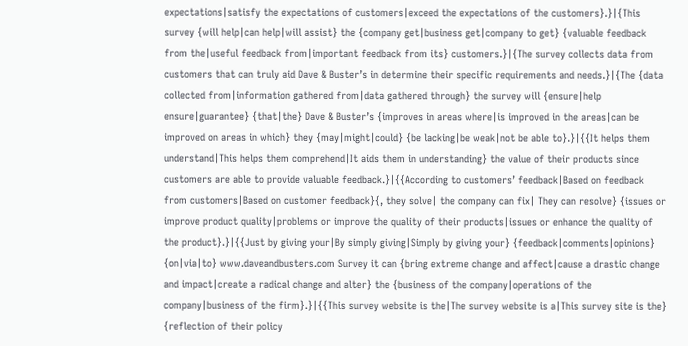expectations|satisfy the expectations of customers|exceed the expectations of the customers}.}|{This survey {will help|can help|will assist} the {company get|business get|company to get} {valuable feedback from the|useful feedback from|important feedback from its} customers.}|{The survey collects data from customers that can truly aid Dave & Buster’s in determine their specific requirements and needs.}|{The {data collected from|information gathered from|data gathered through} the survey will {ensure|help ensure|guarantee} {that|the} Dave & Buster’s {improves in areas where|is improved in the areas|can be improved on areas in which} they {may|might|could} {be lacking|be weak|not be able to}.}|{{It helps them understand|This helps them comprehend|It aids them in understanding} the value of their products since customers are able to provide valuable feedback.}|{{According to customers’ feedback|Based on feedback from customers|Based on customer feedback}{, they solve| the company can fix| They can resolve} {issues or improve product quality|problems or improve the quality of their products|issues or enhance the quality of the product}.}|{{Just by giving your|By simply giving|Simply by giving your} {feedback|comments|opinions} {on|via|to} www.daveandbusters.com Survey it can {bring extreme change and affect|cause a drastic change and impact|create a radical change and alter} the {business of the company|operations of the company|business of the firm}.}|{{This survey website is the|The survey website is a|This survey site is the} {reflection of their policy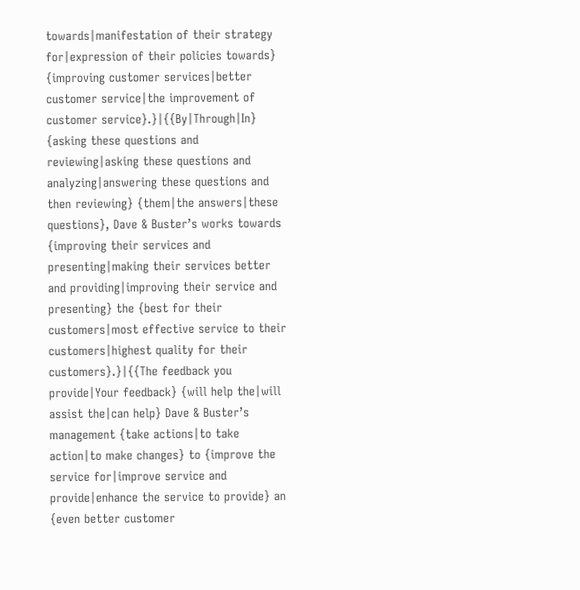towards|manifestation of their strategy for|expression of their policies towards} {improving customer services|better customer service|the improvement of customer service}.}|{{By|Through|In} {asking these questions and reviewing|asking these questions and analyzing|answering these questions and then reviewing} {them|the answers|these questions}, Dave & Buster’s works towards {improving their services and presenting|making their services better and providing|improving their service and presenting} the {best for their customers|most effective service to their customers|highest quality for their customers}.}|{{The feedback you provide|Your feedback} {will help the|will assist the|can help} Dave & Buster’s management {take actions|to take action|to make changes} to {improve the service for|improve service and provide|enhance the service to provide} an {even better customer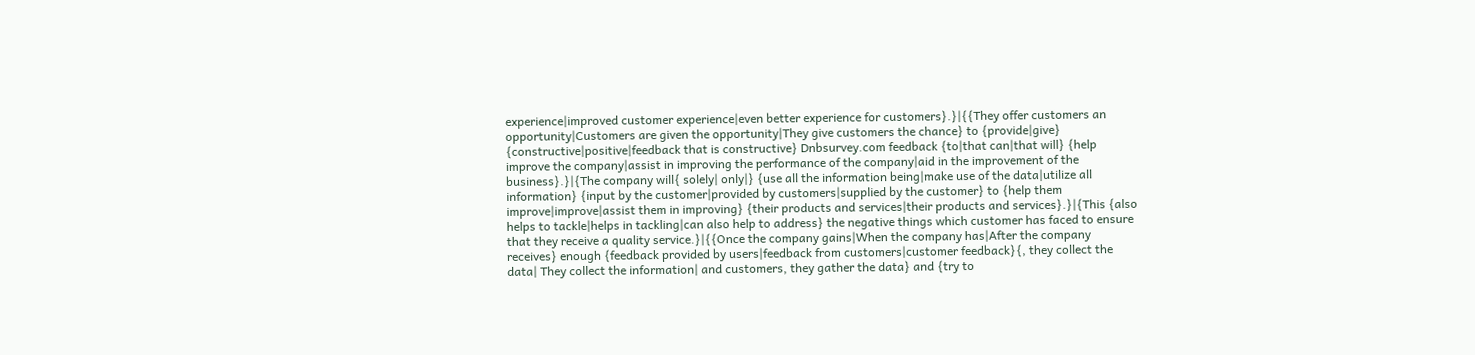experience|improved customer experience|even better experience for customers}.}|{{They offer customers an opportunity|Customers are given the opportunity|They give customers the chance} to {provide|give} {constructive|positive|feedback that is constructive} Dnbsurvey.com feedback {to|that can|that will} {help improve the company|assist in improving the performance of the company|aid in the improvement of the business}.}|{The company will{ solely| only|} {use all the information being|make use of the data|utilize all information} {input by the customer|provided by customers|supplied by the customer} to {help them improve|improve|assist them in improving} {their products and services|their products and services}.}|{This {also helps to tackle|helps in tackling|can also help to address} the negative things which customer has faced to ensure that they receive a quality service.}|{{Once the company gains|When the company has|After the company receives} enough {feedback provided by users|feedback from customers|customer feedback}{, they collect the data| They collect the information| and customers, they gather the data} and {try to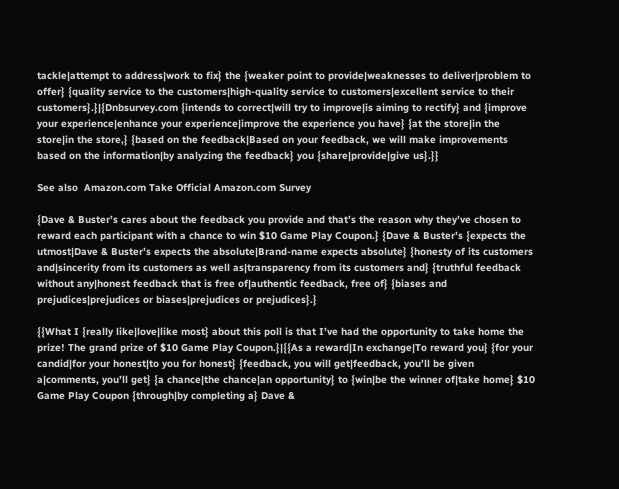tackle|attempt to address|work to fix} the {weaker point to provide|weaknesses to deliver|problem to offer} {quality service to the customers|high-quality service to customers|excellent service to their customers}.}|{Dnbsurvey.com {intends to correct|will try to improve|is aiming to rectify} and {improve your experience|enhance your experience|improve the experience you have} {at the store|in the store|in the store,} {based on the feedback|Based on your feedback, we will make improvements based on the information|by analyzing the feedback} you {share|provide|give us}.}}

See also  Amazon.com Take Official Amazon.com Survey

{Dave & Buster’s cares about the feedback you provide and that’s the reason why they’ve chosen to reward each participant with a chance to win $10 Game Play Coupon.} {Dave & Buster’s {expects the utmost|Dave & Buster’s expects the absolute|Brand-name expects absolute} {honesty of its customers and|sincerity from its customers as well as|transparency from its customers and} {truthful feedback without any|honest feedback that is free of|authentic feedback, free of} {biases and prejudices|prejudices or biases|prejudices or prejudices}.}

{{What I {really like|love|like most} about this poll is that I’ve had the opportunity to take home the prize! The grand prize of $10 Game Play Coupon.}|{{As a reward|In exchange|To reward you} {for your candid|for your honest|to you for honest} {feedback, you will get|feedback, you’ll be given a|comments, you’ll get} {a chance|the chance|an opportunity} to {win|be the winner of|take home} $10 Game Play Coupon {through|by completing a} Dave &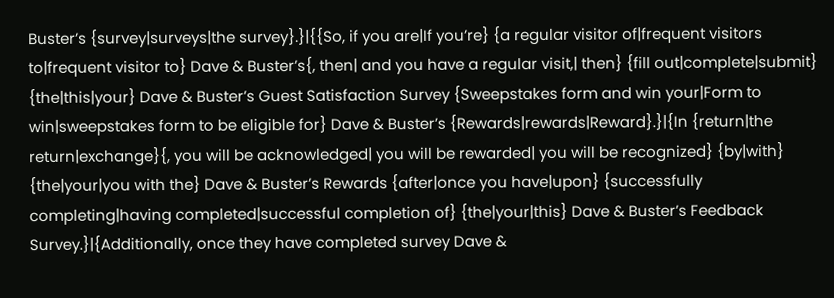Buster’s {survey|surveys|the survey}.}|{{So, if you are|If you’re} {a regular visitor of|frequent visitors to|frequent visitor to} Dave & Buster’s{, then| and you have a regular visit,| then} {fill out|complete|submit} {the|this|your} Dave & Buster’s Guest Satisfaction Survey {Sweepstakes form and win your|Form to win|sweepstakes form to be eligible for} Dave & Buster’s {Rewards|rewards|Reward}.}|{In {return|the return|exchange}{, you will be acknowledged| you will be rewarded| you will be recognized} {by|with} {the|your|you with the} Dave & Buster’s Rewards {after|once you have|upon} {successfully completing|having completed|successful completion of} {the|your|this} Dave & Buster’s Feedback Survey.}|{Additionally, once they have completed survey Dave &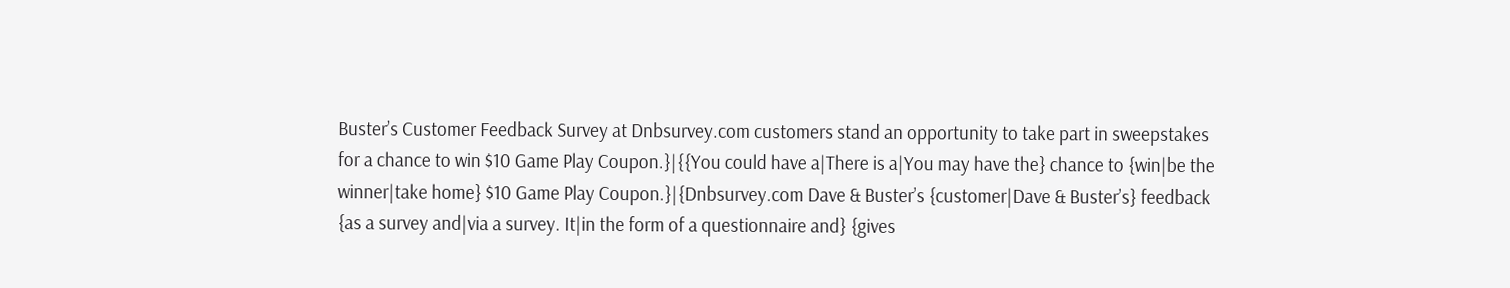Buster’s Customer Feedback Survey at Dnbsurvey.com customers stand an opportunity to take part in sweepstakes for a chance to win $10 Game Play Coupon.}|{{You could have a|There is a|You may have the} chance to {win|be the winner|take home} $10 Game Play Coupon.}|{Dnbsurvey.com Dave & Buster’s {customer|Dave & Buster’s} feedback {as a survey and|via a survey. It|in the form of a questionnaire and} {gives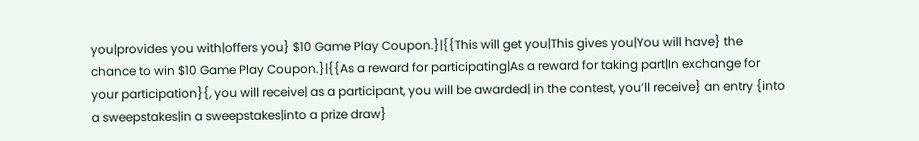you|provides you with|offers you} $10 Game Play Coupon.}|{{This will get you|This gives you|You will have} the chance to win $10 Game Play Coupon.}|{{As a reward for participating|As a reward for taking part|In exchange for your participation}{, you will receive| as a participant, you will be awarded| in the contest, you’ll receive} an entry {into a sweepstakes|in a sweepstakes|into a prize draw}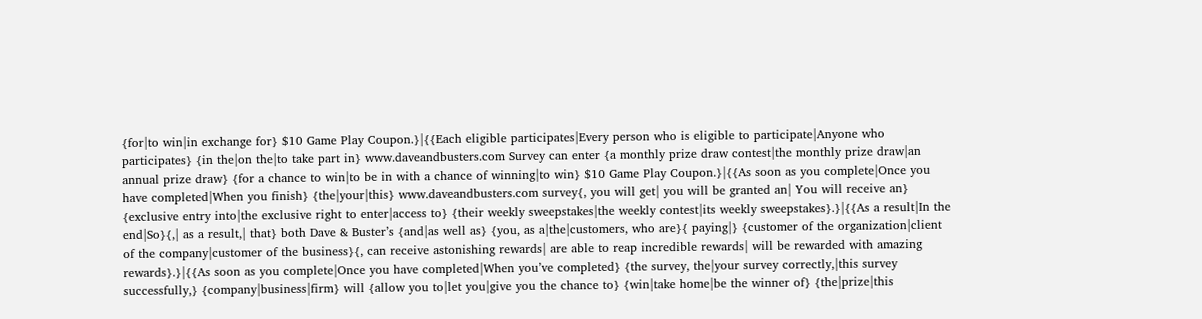{for|to win|in exchange for} $10 Game Play Coupon.}|{{Each eligible participates|Every person who is eligible to participate|Anyone who participates} {in the|on the|to take part in} www.daveandbusters.com Survey can enter {a monthly prize draw contest|the monthly prize draw|an annual prize draw} {for a chance to win|to be in with a chance of winning|to win} $10 Game Play Coupon.}|{{As soon as you complete|Once you have completed|When you finish} {the|your|this} www.daveandbusters.com survey{, you will get| you will be granted an| You will receive an} {exclusive entry into|the exclusive right to enter|access to} {their weekly sweepstakes|the weekly contest|its weekly sweepstakes}.}|{{As a result|In the end|So}{,| as a result,| that} both Dave & Buster’s {and|as well as} {you, as a|the|customers, who are}{ paying|} {customer of the organization|client of the company|customer of the business}{, can receive astonishing rewards| are able to reap incredible rewards| will be rewarded with amazing rewards}.}|{{As soon as you complete|Once you have completed|When you’ve completed} {the survey, the|your survey correctly,|this survey successfully,} {company|business|firm} will {allow you to|let you|give you the chance to} {win|take home|be the winner of} {the|prize|this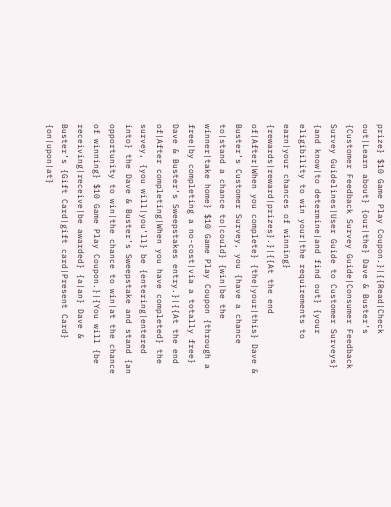prize} $10 Game Play Coupon.}|{{Read|Check out|Learn about} {our|the} Dave & Buster’s {Customer Feedback Survey Guide|Consumer Feedback Survey Guidelines|User Guide to Customer Surveys} {and know|to determine|and find out} {your eligibility to win your|the requirements to earn|your chances of winning} {rewards|reward|prizes}.}|{{At the end of|After|When you complete} {the|your|this} Dave & Buster’s Customer Survey, you {have a chance to|stand a chance to|could} {win|be the winner|take home} $10 Game Play Coupon {through a free|by completing a no-cost|via a totally free} Dave & Buster’s Sweepstakes entry.}|{{At the end of|After completing|When you have completed} the survey, {you will|you’ll} be {entering|entered into} the Dave & Buster’s Sweepstake and stand {an opportunity to win|the chance to win|at the chance of winning} $10 Game Play Coupon.}|{You will {be receiving|receive|be awarded} {a|an} Dave & Buster’s {Gift Card|gift card|Present Card} {on|upon|at}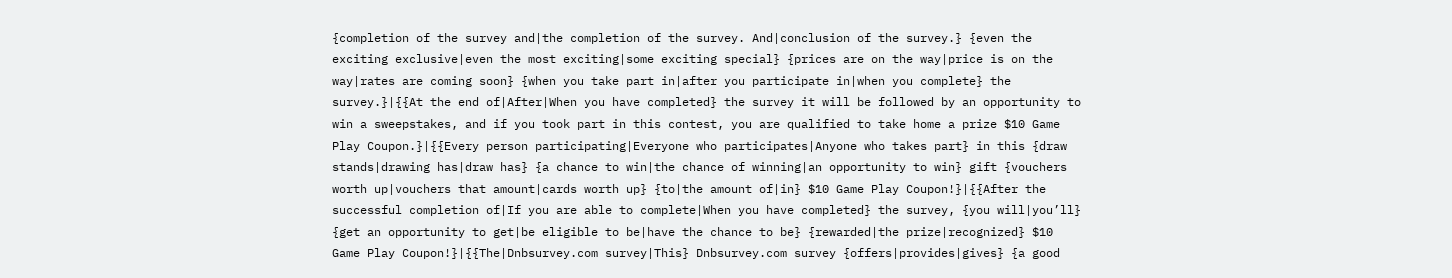{completion of the survey and|the completion of the survey. And|conclusion of the survey.} {even the exciting exclusive|even the most exciting|some exciting special} {prices are on the way|price is on the way|rates are coming soon} {when you take part in|after you participate in|when you complete} the survey.}|{{At the end of|After|When you have completed} the survey it will be followed by an opportunity to win a sweepstakes, and if you took part in this contest, you are qualified to take home a prize $10 Game Play Coupon.}|{{Every person participating|Everyone who participates|Anyone who takes part} in this {draw stands|drawing has|draw has} {a chance to win|the chance of winning|an opportunity to win} gift {vouchers worth up|vouchers that amount|cards worth up} {to|the amount of|in} $10 Game Play Coupon!}|{{After the successful completion of|If you are able to complete|When you have completed} the survey, {you will|you’ll} {get an opportunity to get|be eligible to be|have the chance to be} {rewarded|the prize|recognized} $10 Game Play Coupon!}|{{The|Dnbsurvey.com survey|This} Dnbsurvey.com survey {offers|provides|gives} {a good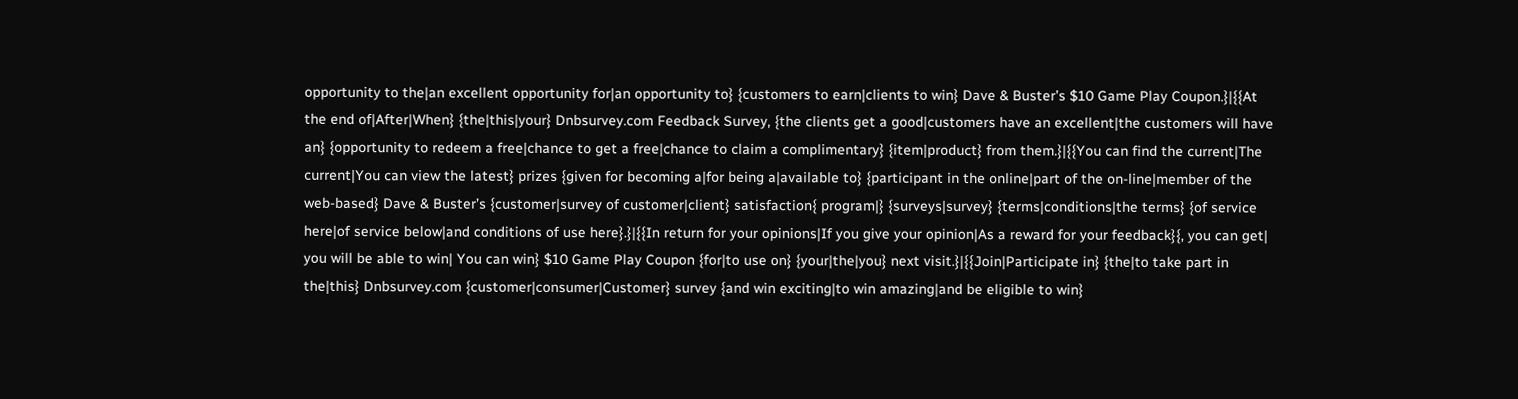opportunity to the|an excellent opportunity for|an opportunity to} {customers to earn|clients to win} Dave & Buster’s $10 Game Play Coupon.}|{{At the end of|After|When} {the|this|your} Dnbsurvey.com Feedback Survey, {the clients get a good|customers have an excellent|the customers will have an} {opportunity to redeem a free|chance to get a free|chance to claim a complimentary} {item|product} from them.}|{{You can find the current|The current|You can view the latest} prizes {given for becoming a|for being a|available to} {participant in the online|part of the on-line|member of the web-based} Dave & Buster’s {customer|survey of customer|client} satisfaction{ program|} {surveys|survey} {terms|conditions|the terms} {of service here|of service below|and conditions of use here}.}|{{In return for your opinions|If you give your opinion|As a reward for your feedback}{, you can get| you will be able to win| You can win} $10 Game Play Coupon {for|to use on} {your|the|you} next visit.}|{{Join|Participate in} {the|to take part in the|this} Dnbsurvey.com {customer|consumer|Customer} survey {and win exciting|to win amazing|and be eligible to win}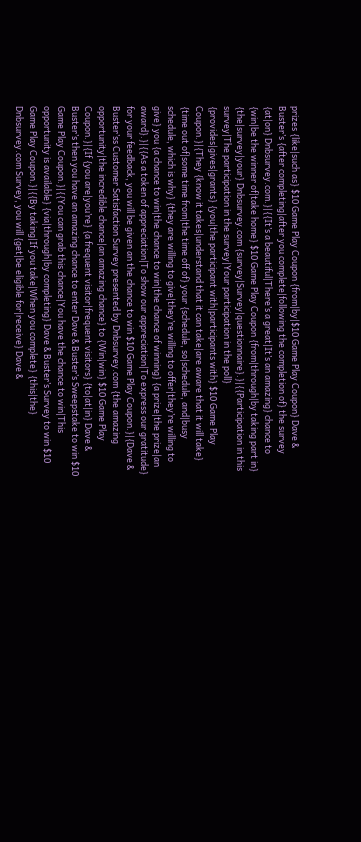prizes {like|such as} $10 Game Play Coupon {from|by|$10 Game Play Coupon} Dave & Buster’s {after completing|after you complete|following the completion of} the survey {at|on} Dnbsurvey.com.}|{{It’s a beautiful|There’s a great|It’s an amazing} chance to {win|be the winner of|take home} $10 Game Play Coupon {from|through|by taking part in} {the|survey|your} Dnbsurvey.com {survey|Survey|questionnaire}.}|{{Participation in this survey|The participation in the survey|Your participation in the poll} {provides|gives|grants} {you|the participant with|participants with} $10 Game Play Coupon.}|{They {know it takes|understand that it can take|are aware that it will take} {time out of|some time from|the time off of} your {schedule, so|schedule, and|busy schedule, which is why} {they are willing to give|they’re willing to offer|they’re willing to give} you {a chance to win|the chance to win|the chance of winning} {a prize|the prize|an award}.}|{{As a token of appreciation|To show our appreciation|To express our gratitude} for your feedback, you will be given an the chance to win $10 Game Play Coupon.}|{Dave & Buster’ss Customer Satisfaction Survey presented by Dnbsurvey.com {the amazing opportunity|the incredible chance|an amazing chance} to {Win|win} $10 Game Play Coupon.}|{If {you are|you’re} {a frequent visitor|frequent visitors} {to|at|in} Dave & Buster’s then you have an amazing chance to enter Dave & Buster’s Sweepstake to win $10 Game Play Coupon.}|{{You can grab this chance|You have the chance to win|This opportunity is available} {via|through|by completing} Dave & Buster’s Survey to win $10 Game Play Coupon.}|{{By taking|If you take|When you complete} {this|the} Dnbsurvey.com Survey, you will {get|be eligible for|receive} Dave &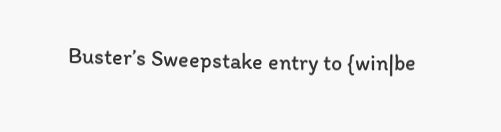Buster’s Sweepstake entry to {win|be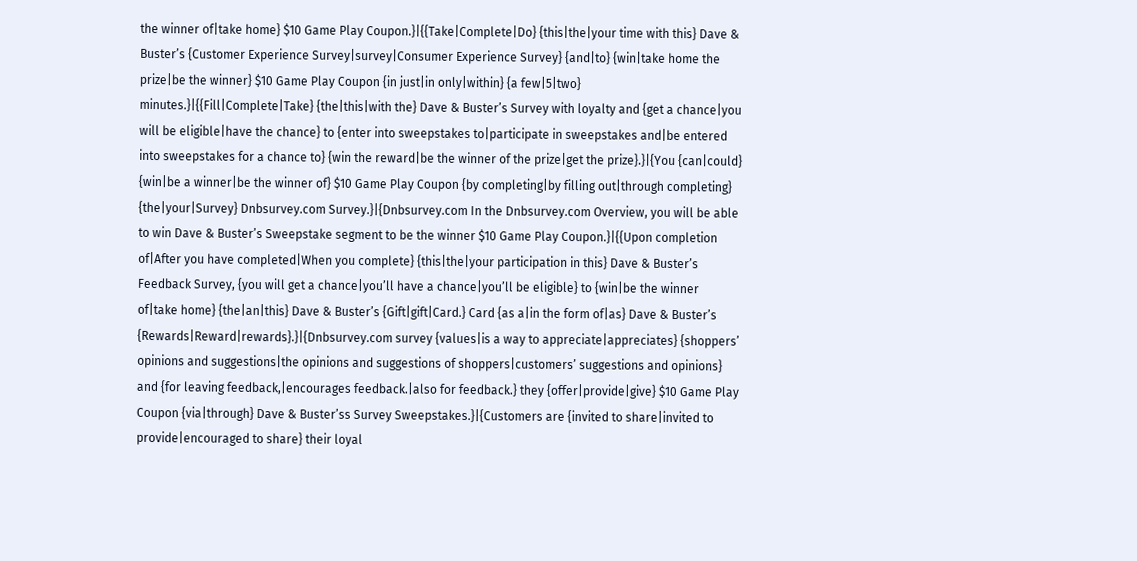the winner of|take home} $10 Game Play Coupon.}|{{Take|Complete|Do} {this|the|your time with this} Dave & Buster’s {Customer Experience Survey|survey|Consumer Experience Survey} {and|to} {win|take home the prize|be the winner} $10 Game Play Coupon {in just|in only|within} {a few|5|two} minutes.}|{{Fill|Complete|Take} {the|this|with the} Dave & Buster’s Survey with loyalty and {get a chance|you will be eligible|have the chance} to {enter into sweepstakes to|participate in sweepstakes and|be entered into sweepstakes for a chance to} {win the reward|be the winner of the prize|get the prize}.}|{You {can|could} {win|be a winner|be the winner of} $10 Game Play Coupon {by completing|by filling out|through completing} {the|your|Survey} Dnbsurvey.com Survey.}|{Dnbsurvey.com In the Dnbsurvey.com Overview, you will be able to win Dave & Buster’s Sweepstake segment to be the winner $10 Game Play Coupon.}|{{Upon completion of|After you have completed|When you complete} {this|the|your participation in this} Dave & Buster’s Feedback Survey, {you will get a chance|you’ll have a chance|you’ll be eligible} to {win|be the winner of|take home} {the|an|this} Dave & Buster’s {Gift|gift|Card.} Card {as a|in the form of|as} Dave & Buster’s {Rewards|Reward|rewards}.}|{Dnbsurvey.com survey {values|is a way to appreciate|appreciates} {shoppers’ opinions and suggestions|the opinions and suggestions of shoppers|customers’ suggestions and opinions} and {for leaving feedback,|encourages feedback.|also for feedback.} they {offer|provide|give} $10 Game Play Coupon {via|through} Dave & Buster’ss Survey Sweepstakes.}|{Customers are {invited to share|invited to provide|encouraged to share} their loyal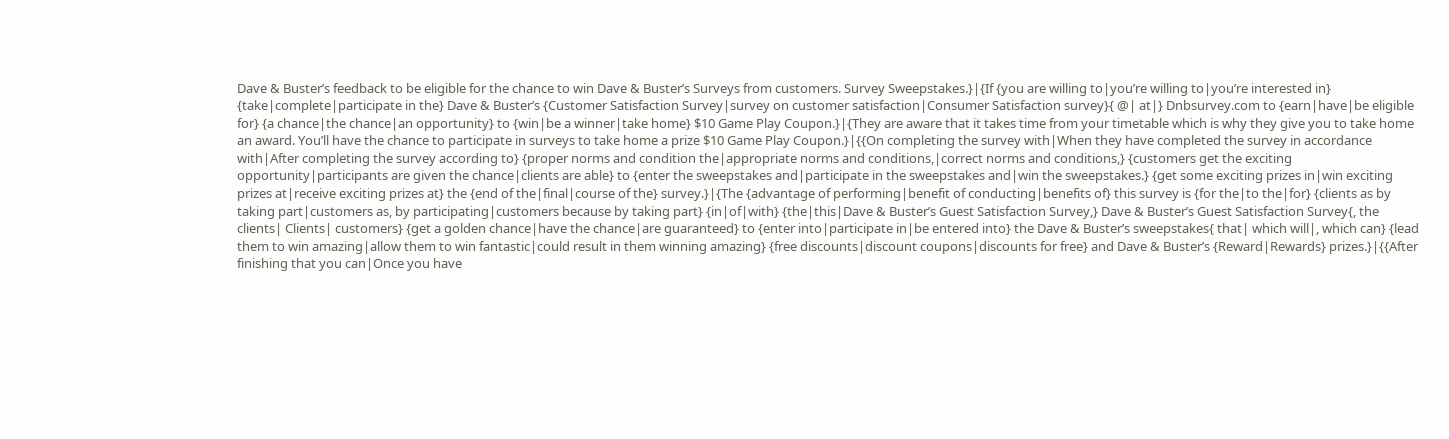Dave & Buster’s feedback to be eligible for the chance to win Dave & Buster’s Surveys from customers. Survey Sweepstakes.}|{If {you are willing to|you’re willing to|you’re interested in} {take|complete|participate in the} Dave & Buster’s {Customer Satisfaction Survey|survey on customer satisfaction|Consumer Satisfaction survey}{ @| at|} Dnbsurvey.com to {earn|have|be eligible for} {a chance|the chance|an opportunity} to {win|be a winner|take home} $10 Game Play Coupon.}|{They are aware that it takes time from your timetable which is why they give you to take home an award. You’ll have the chance to participate in surveys to take home a prize $10 Game Play Coupon.}|{{On completing the survey with|When they have completed the survey in accordance with|After completing the survey according to} {proper norms and condition the|appropriate norms and conditions,|correct norms and conditions,} {customers get the exciting opportunity|participants are given the chance|clients are able} to {enter the sweepstakes and|participate in the sweepstakes and|win the sweepstakes.} {get some exciting prizes in|win exciting prizes at|receive exciting prizes at} the {end of the|final|course of the} survey.}|{The {advantage of performing|benefit of conducting|benefits of} this survey is {for the|to the|for} {clients as by taking part|customers as, by participating|customers because by taking part} {in|of|with} {the|this|Dave & Buster’s Guest Satisfaction Survey,} Dave & Buster’s Guest Satisfaction Survey{, the clients| Clients| customers} {get a golden chance|have the chance|are guaranteed} to {enter into|participate in|be entered into} the Dave & Buster’s sweepstakes{ that| which will|, which can} {lead them to win amazing|allow them to win fantastic|could result in them winning amazing} {free discounts|discount coupons|discounts for free} and Dave & Buster’s {Reward|Rewards} prizes.}|{{After finishing that you can|Once you have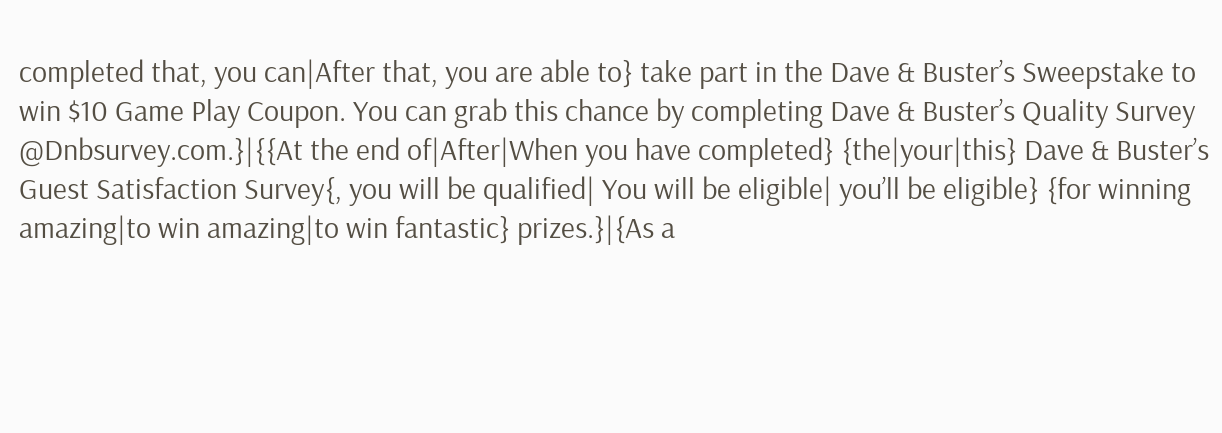completed that, you can|After that, you are able to} take part in the Dave & Buster’s Sweepstake to win $10 Game Play Coupon. You can grab this chance by completing Dave & Buster’s Quality Survey @Dnbsurvey.com.}|{{At the end of|After|When you have completed} {the|your|this} Dave & Buster’s Guest Satisfaction Survey{, you will be qualified| You will be eligible| you’ll be eligible} {for winning amazing|to win amazing|to win fantastic} prizes.}|{As a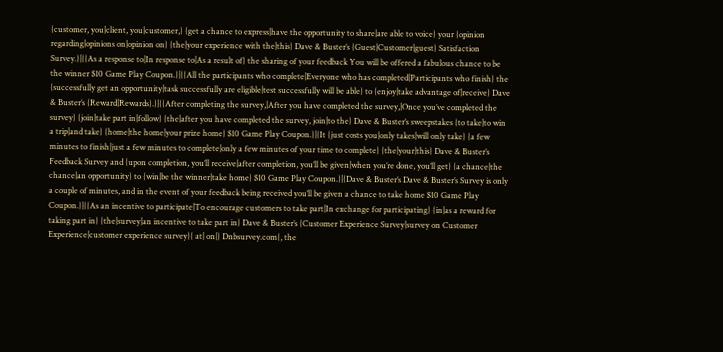{customer, you|client, you|customer,} {get a chance to express|have the opportunity to share|are able to voice} your {opinion regarding|opinions on|opinion on} {the|your experience with the|this} Dave & Buster’s {Guest|Customer|guest} Satisfaction Survey.}|{{As a response to|In response to|As a result of} the sharing of your feedback You will be offered a fabulous chance to be the winner $10 Game Play Coupon.}|{{All the participants who complete|Everyone who has completed|Participants who finish} the {successfully get an opportunity|task successfully are eligible|test successfully will be able} to {enjoy|take advantage of|receive} Dave & Buster’s {Reward|Rewards}.}|{{After completing the survey,|After you have completed the survey,|Once you’ve completed the survey} {join|take part in|follow} {the|after you have completed the survey, join|to the} Dave & Buster’s sweepstakes {to take|to win a trip|and take} {home|the home|your prize home} $10 Game Play Coupon.}|{It {just costs you|only takes|will only take} {a few minutes to finish|just a few minutes to complete|only a few minutes of your time to complete} {the|your|this} Dave & Buster’s Feedback Survey and {upon completion, you’ll receive|after completion, you’ll be given|when you’re done, you’ll get} {a chance|the chance|an opportunity} to {win|be the winner|take home} $10 Game Play Coupon.}|{Dave & Buster’s Dave & Buster’s Survey is only a couple of minutes, and in the event of your feedback being received you’ll be given a chance to take home $10 Game Play Coupon.}|{{As an incentive to participate|To encourage customers to take part|In exchange for participating} {in|as a reward for taking part in} {the|survey|an incentive to take part in} Dave & Buster’s {Customer Experience Survey|survey on Customer Experience|customer experience survey}{ at| on|} Dnbsurvey.com{, the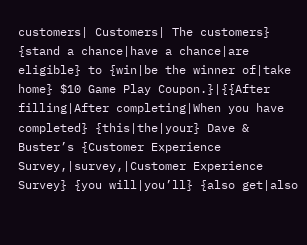customers| Customers| The customers} {stand a chance|have a chance|are eligible} to {win|be the winner of|take home} $10 Game Play Coupon.}|{{After filling|After completing|When you have completed} {this|the|your} Dave & Buster’s {Customer Experience Survey,|survey,|Customer Experience Survey} {you will|you’ll} {also get|also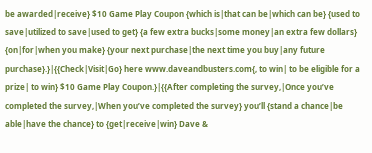be awarded|receive} $10 Game Play Coupon {which is|that can be|which can be} {used to save|utilized to save|used to get} {a few extra bucks|some money|an extra few dollars} {on|for|when you make} {your next purchase|the next time you buy|any future purchase}.}|{{Check|Visit|Go} here www.daveandbusters.com{, to win| to be eligible for a prize| to win} $10 Game Play Coupon.}|{{After completing the survey,|Once you’ve completed the survey,|When you’ve completed the survey} you’ll {stand a chance|be able|have the chance} to {get|receive|win} Dave &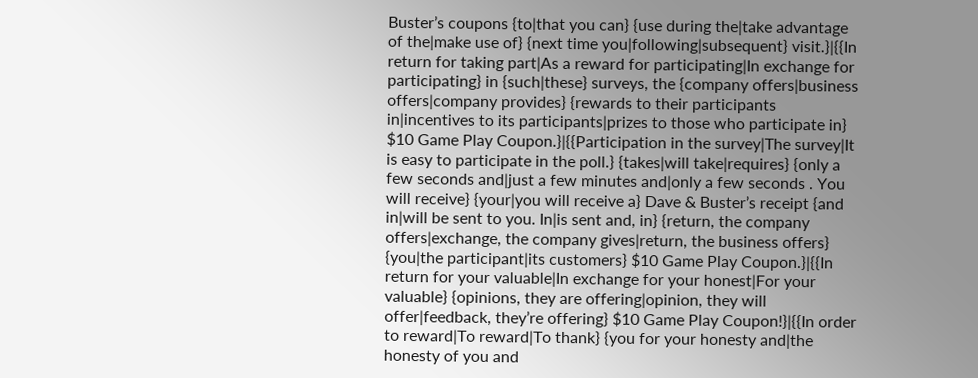Buster’s coupons {to|that you can} {use during the|take advantage of the|make use of} {next time you|following|subsequent} visit.}|{{In return for taking part|As a reward for participating|In exchange for participating} in {such|these} surveys, the {company offers|business offers|company provides} {rewards to their participants in|incentives to its participants|prizes to those who participate in} $10 Game Play Coupon.}|{{Participation in the survey|The survey|It is easy to participate in the poll.} {takes|will take|requires} {only a few seconds and|just a few minutes and|only a few seconds . You will receive} {your|you will receive a} Dave & Buster’s receipt {and in|will be sent to you. In|is sent and, in} {return, the company offers|exchange, the company gives|return, the business offers} {you|the participant|its customers} $10 Game Play Coupon.}|{{In return for your valuable|In exchange for your honest|For your valuable} {opinions, they are offering|opinion, they will offer|feedback, they’re offering} $10 Game Play Coupon!}|{{In order to reward|To reward|To thank} {you for your honesty and|the honesty of you and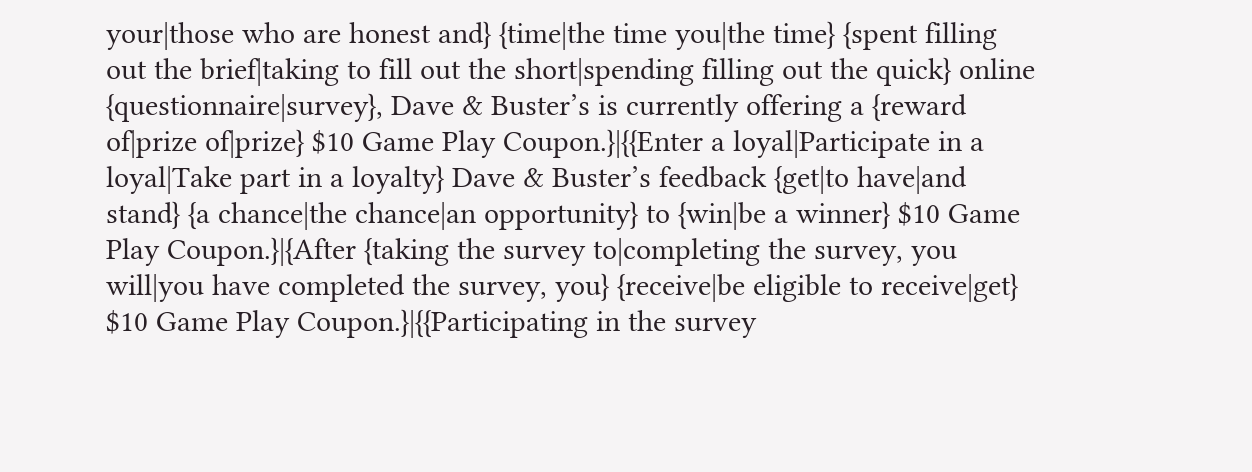your|those who are honest and} {time|the time you|the time} {spent filling out the brief|taking to fill out the short|spending filling out the quick} online {questionnaire|survey}, Dave & Buster’s is currently offering a {reward of|prize of|prize} $10 Game Play Coupon.}|{{Enter a loyal|Participate in a loyal|Take part in a loyalty} Dave & Buster’s feedback {get|to have|and stand} {a chance|the chance|an opportunity} to {win|be a winner} $10 Game Play Coupon.}|{After {taking the survey to|completing the survey, you will|you have completed the survey, you} {receive|be eligible to receive|get} $10 Game Play Coupon.}|{{Participating in the survey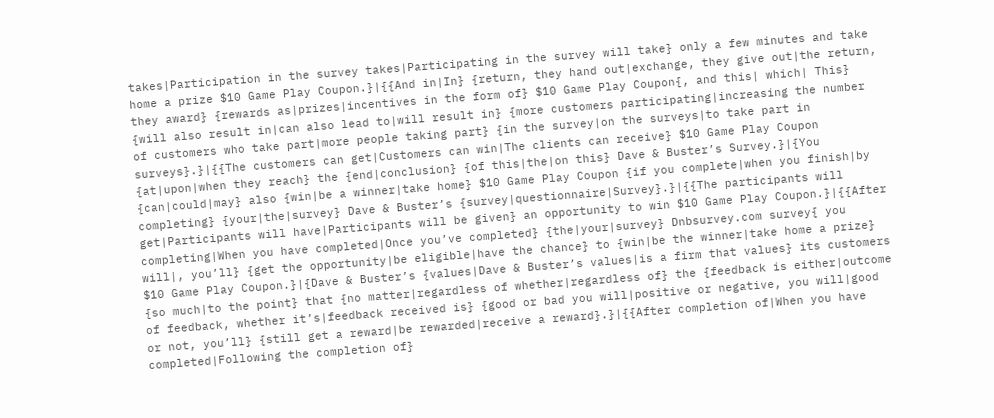takes|Participation in the survey takes|Participating in the survey will take} only a few minutes and take home a prize $10 Game Play Coupon.}|{{And in|In} {return, they hand out|exchange, they give out|the return, they award} {rewards as|prizes|incentives in the form of} $10 Game Play Coupon{, and this| which| This} {will also result in|can also lead to|will result in} {more customers participating|increasing the number of customers who take part|more people taking part} {in the survey|on the surveys|to take part in surveys}.}|{{The customers can get|Customers can win|The clients can receive} $10 Game Play Coupon {at|upon|when they reach} the {end|conclusion} {of this|the|on this} Dave & Buster’s Survey.}|{You {can|could|may} also {win|be a winner|take home} $10 Game Play Coupon {if you complete|when you finish|by completing} {your|the|survey} Dave & Buster’s {survey|questionnaire|Survey}.}|{{The participants will get|Participants will have|Participants will be given} an opportunity to win $10 Game Play Coupon.}|{{After completing|When you have completed|Once you’ve completed} {the|your|survey} Dnbsurvey.com survey{ you will|, you’ll} {get the opportunity|be eligible|have the chance} to {win|be the winner|take home a prize} $10 Game Play Coupon.}|{Dave & Buster’s {values|Dave & Buster’s values|is a firm that values} its customers {so much|to the point} that {no matter|regardless of whether|regardless of} the {feedback is either|outcome of feedback, whether it’s|feedback received is} {good or bad you will|positive or negative, you will|good or not, you’ll} {still get a reward|be rewarded|receive a reward}.}|{{After completion of|When you have completed|Following the completion of}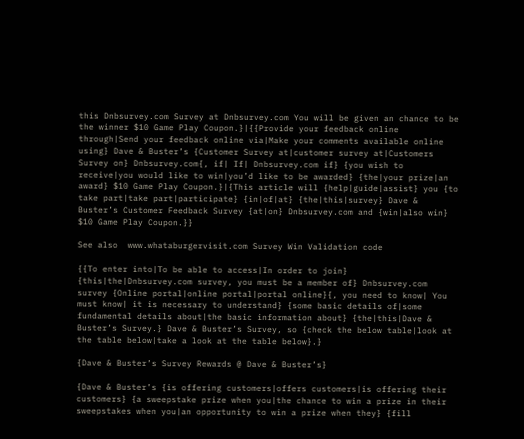this Dnbsurvey.com Survey at Dnbsurvey.com You will be given an chance to be the winner $10 Game Play Coupon.}|{{Provide your feedback online through|Send your feedback online via|Make your comments available online using} Dave & Buster’s {Customer Survey at|customer survey at|Customers Survey on} Dnbsurvey.com{, if| If| Dnbsurvey.com if} {you wish to receive|you would like to win|you’d like to be awarded} {the|your prize|an award} $10 Game Play Coupon.}|{This article will {help|guide|assist} you {to take part|take part|participate} {in|of|at} {the|this|survey} Dave & Buster’s Customer Feedback Survey {at|on} Dnbsurvey.com and {win|also win} $10 Game Play Coupon.}}

See also  www.whataburgervisit.com Survey Win Validation code

{{To enter into|To be able to access|In order to join} {this|the|Dnbsurvey.com survey, you must be a member of} Dnbsurvey.com survey {Online portal|online portal|portal online}{, you need to know| You must know| it is necessary to understand} {some basic details of|some fundamental details about|the basic information about} {the|this|Dave & Buster’s Survey.} Dave & Buster’s Survey, so {check the below table|look at the table below|take a look at the table below}.}

{Dave & Buster’s Survey Rewards @ Dave & Buster’s}

{Dave & Buster’s {is offering customers|offers customers|is offering their customers} {a sweepstake prize when you|the chance to win a prize in their sweepstakes when you|an opportunity to win a prize when they} {fill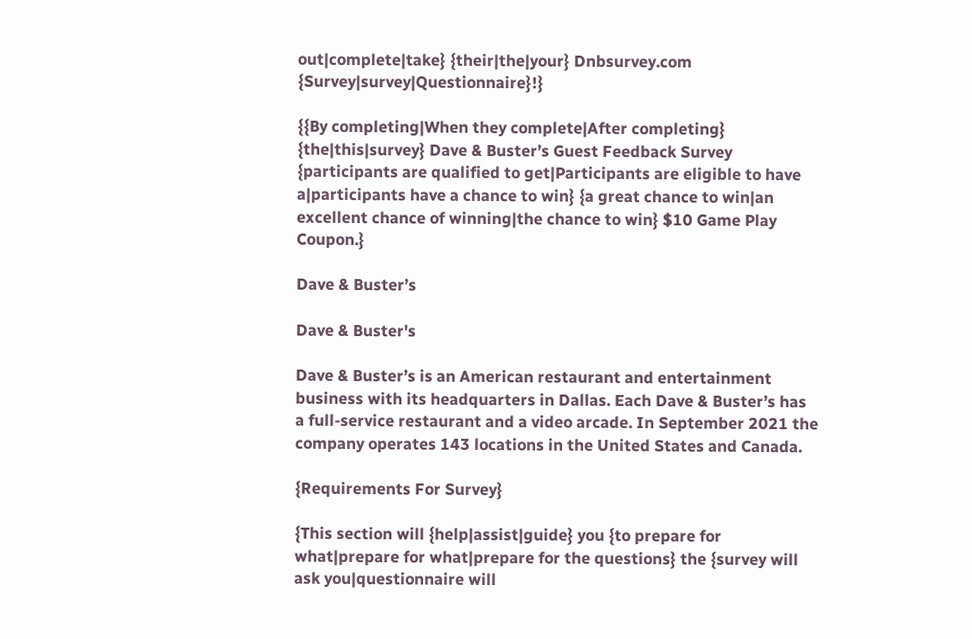out|complete|take} {their|the|your} Dnbsurvey.com {Survey|survey|Questionnaire}!}

{{By completing|When they complete|After completing} {the|this|survey} Dave & Buster’s Guest Feedback Survey {participants are qualified to get|Participants are eligible to have a|participants have a chance to win} {a great chance to win|an excellent chance of winning|the chance to win} $10 Game Play Coupon.}

Dave & Buster’s

Dave & Buster's

Dave & Buster’s is an American restaurant and entertainment business with its headquarters in Dallas. Each Dave & Buster’s has a full-service restaurant and a video arcade. In September 2021 the company operates 143 locations in the United States and Canada.

{Requirements For Survey}

{This section will {help|assist|guide} you {to prepare for what|prepare for what|prepare for the questions} the {survey will ask you|questionnaire will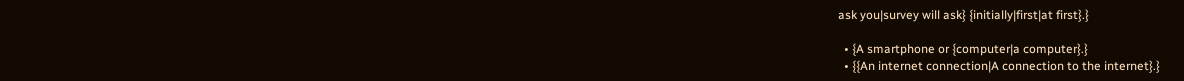ask you|survey will ask} {initially|first|at first}.}

  • {A smartphone or {computer|a computer}.}
  • {{An internet connection|A connection to the internet}.}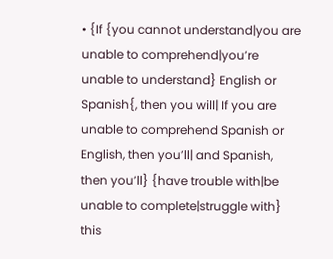• {If {you cannot understand|you are unable to comprehend|you’re unable to understand} English or Spanish{, then you will| If you are unable to comprehend Spanish or English, then you’ll| and Spanish, then you’ll} {have trouble with|be unable to complete|struggle with} this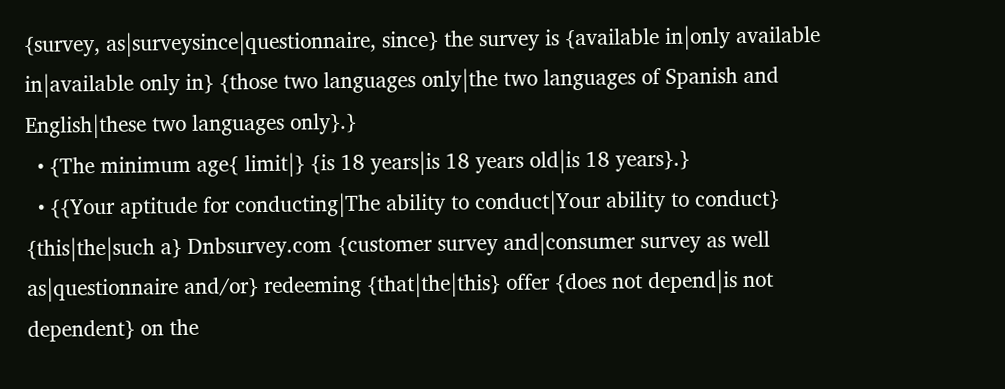{survey, as|surveysince|questionnaire, since} the survey is {available in|only available in|available only in} {those two languages only|the two languages of Spanish and English|these two languages only}.}
  • {The minimum age{ limit|} {is 18 years|is 18 years old|is 18 years}.}
  • {{Your aptitude for conducting|The ability to conduct|Your ability to conduct} {this|the|such a} Dnbsurvey.com {customer survey and|consumer survey as well as|questionnaire and/or} redeeming {that|the|this} offer {does not depend|is not dependent} on the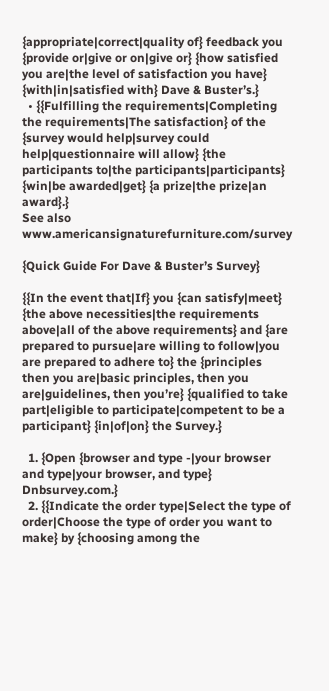{appropriate|correct|quality of} feedback you {provide or|give or on|give or} {how satisfied you are|the level of satisfaction you have} {with|in|satisfied with} Dave & Buster’s.}
  • {{Fulfilling the requirements|Completing the requirements|The satisfaction} of the {survey would help|survey could help|questionnaire will allow} {the participants to|the participants|participants} {win|be awarded|get} {a prize|the prize|an award}.}
See also  www.americansignaturefurniture.com/survey

{Quick Guide For Dave & Buster’s Survey}

{{In the event that|If} you {can satisfy|meet} {the above necessities|the requirements above|all of the above requirements} and {are prepared to pursue|are willing to follow|you are prepared to adhere to} the {principles then you are|basic principles, then you are|guidelines, then you’re} {qualified to take part|eligible to participate|competent to be a participant} {in|of|on} the Survey.}

  1. {Open {browser and type -|your browser and type|your browser, and type} Dnbsurvey.com.}
  2. {{Indicate the order type|Select the type of order|Choose the type of order you want to make} by {choosing among the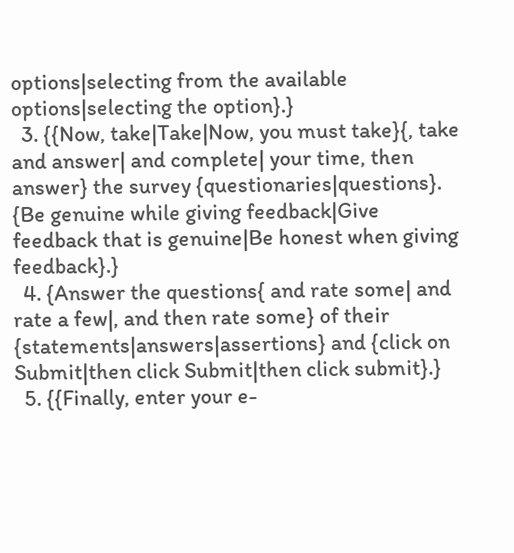options|selecting from the available options|selecting the option}.}
  3. {{Now, take|Take|Now, you must take}{, take and answer| and complete| your time, then answer} the survey {questionaries|questions}. {Be genuine while giving feedback|Give feedback that is genuine|Be honest when giving feedback}.}
  4. {Answer the questions{ and rate some| and rate a few|, and then rate some} of their {statements|answers|assertions} and {click on Submit|then click Submit|then click submit}.}
  5. {{Finally, enter your e-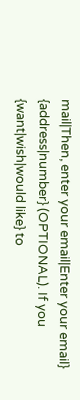mail|Then, enter your email|Enter your email} {address|number} (OPTIONAL). If you {want|wish|would like} to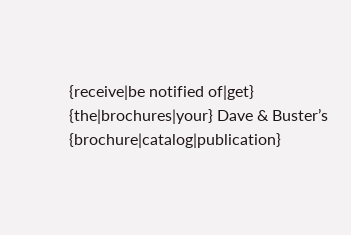{receive|be notified of|get} {the|brochures|your} Dave & Buster’s {brochure|catalog|publication}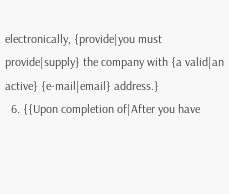electronically, {provide|you must provide|supply} the company with {a valid|an active} {e-mail|email} address.}
  6. {{Upon completion of|After you have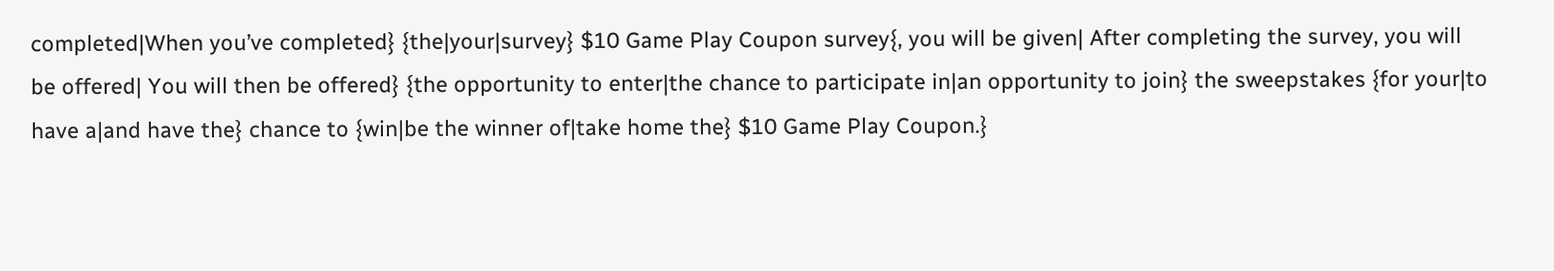completed|When you’ve completed} {the|your|survey} $10 Game Play Coupon survey{, you will be given| After completing the survey, you will be offered| You will then be offered} {the opportunity to enter|the chance to participate in|an opportunity to join} the sweepstakes {for your|to have a|and have the} chance to {win|be the winner of|take home the} $10 Game Play Coupon.}